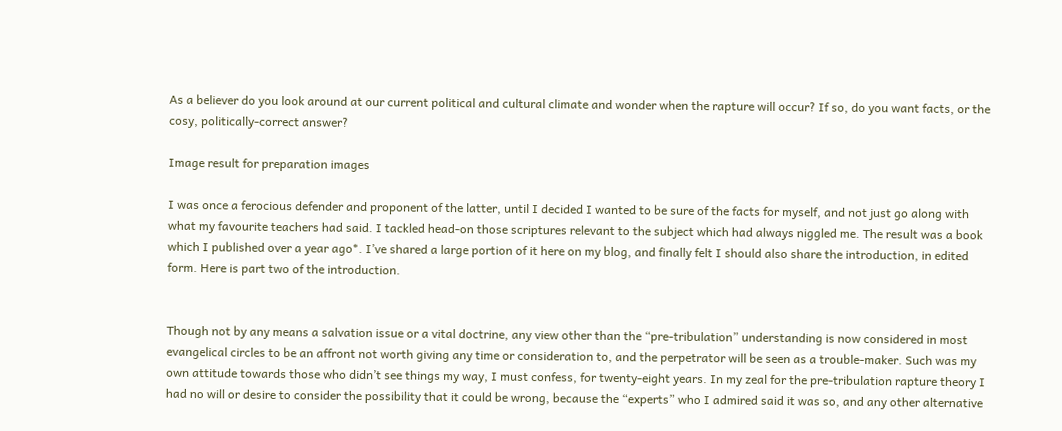As a believer do you look around at our current political and cultural climate and wonder when the rapture will occur? If so, do you want facts, or the cosy, politically-correct answer?

Image result for preparation images

I was once a ferocious defender and proponent of the latter, until I decided I wanted to be sure of the facts for myself, and not just go along with what my favourite teachers had said. I tackled head-on those scriptures relevant to the subject which had always niggled me. The result was a book which I published over a year ago*. I’ve shared a large portion of it here on my blog, and finally felt I should also share the introduction, in edited form. Here is part two of the introduction.


Though not by any means a salvation issue or a vital doctrine, any view other than the “pre-tribulation” understanding is now considered in most evangelical circles to be an affront not worth giving any time or consideration to, and the perpetrator will be seen as a trouble-maker. Such was my own attitude towards those who didn’t see things my way, I must confess, for twenty-eight years. In my zeal for the pre-tribulation rapture theory I had no will or desire to consider the possibility that it could be wrong, because the “experts” who I admired said it was so, and any other alternative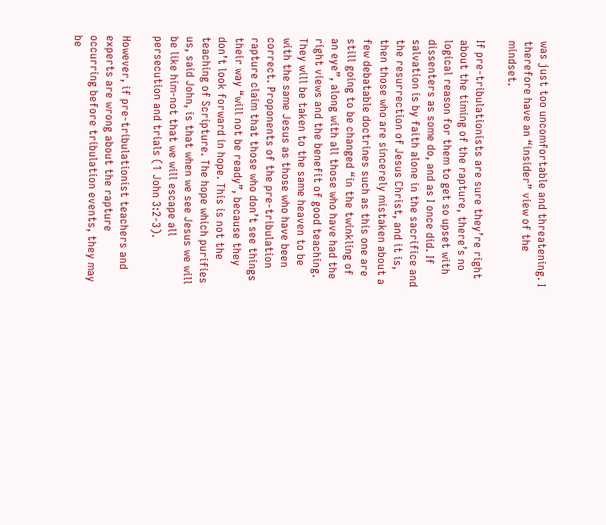was just too uncomfortable and threatening. I therefore have an “insider” view of the mindset.

If pre-tribulationists are sure they’re right about the timing of the rapture, there’s no logical reason for them to get so upset with dissenters as some do, and as I once did. If salvation is by faith alone in the sacrifice and the resurrection of Jesus Christ, and it is, then those who are sincerely mistaken about a few debatable doctrines such as this one are still going to be changed “in the twinkling of an eye”, along with all those who have had the right views and the benefit of good teaching. They will be taken to the same heaven to be with the same Jesus as those who have been correct. Proponents of the pre-tribulation rapture claim that those who don’t see things their way “will not be ready”, because they don’t look forward in hope. This is not the teaching of Scripture. The hope which purifies us, said John, is that when we see Jesus we will be like him-not that we will escape all persecution and trials (1 John 3:2-3).

However, if pre-tribulationist teachers and experts are wrong about the rapture occurring before tribulation events, they may be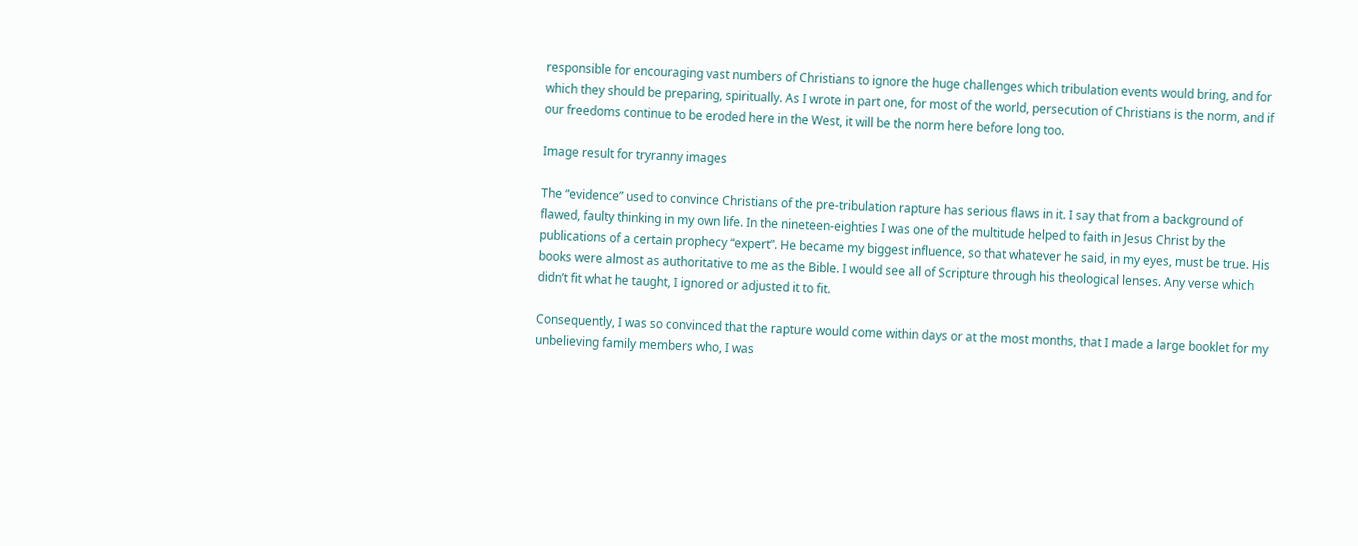responsible for encouraging vast numbers of Christians to ignore the huge challenges which tribulation events would bring, and for which they should be preparing, spiritually. As I wrote in part one, for most of the world, persecution of Christians is the norm, and if our freedoms continue to be eroded here in the West, it will be the norm here before long too.

Image result for tryranny images

The “evidence” used to convince Christians of the pre-tribulation rapture has serious flaws in it. I say that from a background of flawed, faulty thinking in my own life. In the nineteen-eighties I was one of the multitude helped to faith in Jesus Christ by the publications of a certain prophecy “expert”. He became my biggest influence, so that whatever he said, in my eyes, must be true. His books were almost as authoritative to me as the Bible. I would see all of Scripture through his theological lenses. Any verse which didn’t fit what he taught, I ignored or adjusted it to fit.

Consequently, I was so convinced that the rapture would come within days or at the most months, that I made a large booklet for my unbelieving family members who, I was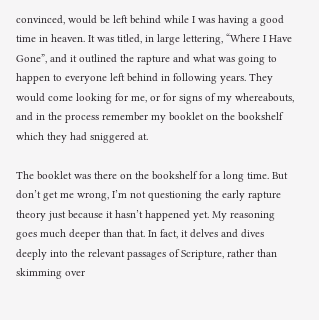convinced, would be left behind while I was having a good time in heaven. It was titled, in large lettering, “Where I Have Gone”, and it outlined the rapture and what was going to happen to everyone left behind in following years. They would come looking for me, or for signs of my whereabouts, and in the process remember my booklet on the bookshelf which they had sniggered at.

The booklet was there on the bookshelf for a long time. But don’t get me wrong, I’m not questioning the early rapture theory just because it hasn’t happened yet. My reasoning goes much deeper than that. In fact, it delves and dives deeply into the relevant passages of Scripture, rather than skimming over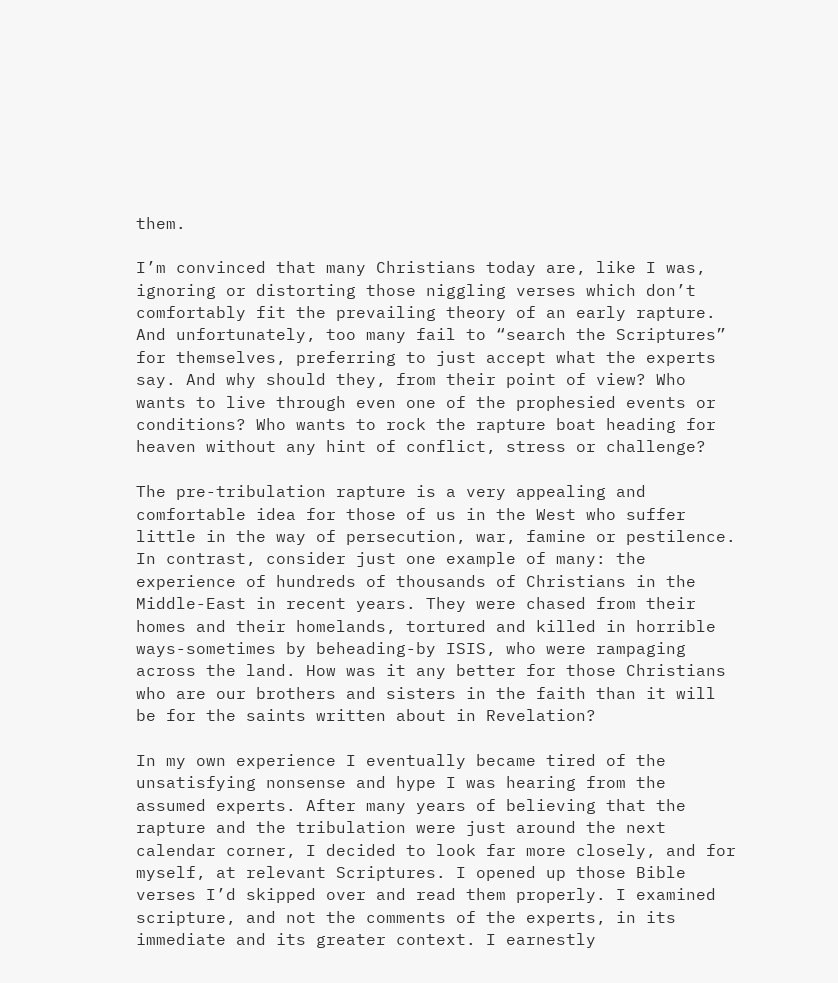them.

I’m convinced that many Christians today are, like I was, ignoring or distorting those niggling verses which don’t comfortably fit the prevailing theory of an early rapture. And unfortunately, too many fail to “search the Scriptures” for themselves, preferring to just accept what the experts say. And why should they, from their point of view? Who wants to live through even one of the prophesied events or conditions? Who wants to rock the rapture boat heading for heaven without any hint of conflict, stress or challenge?

The pre-tribulation rapture is a very appealing and comfortable idea for those of us in the West who suffer little in the way of persecution, war, famine or pestilence. In contrast, consider just one example of many: the experience of hundreds of thousands of Christians in the Middle-East in recent years. They were chased from their homes and their homelands, tortured and killed in horrible ways-sometimes by beheading-by ISIS, who were rampaging across the land. How was it any better for those Christians who are our brothers and sisters in the faith than it will be for the saints written about in Revelation?

In my own experience I eventually became tired of the unsatisfying nonsense and hype I was hearing from the assumed experts. After many years of believing that the rapture and the tribulation were just around the next calendar corner, I decided to look far more closely, and for myself, at relevant Scriptures. I opened up those Bible verses I’d skipped over and read them properly. I examined scripture, and not the comments of the experts, in its immediate and its greater context. I earnestly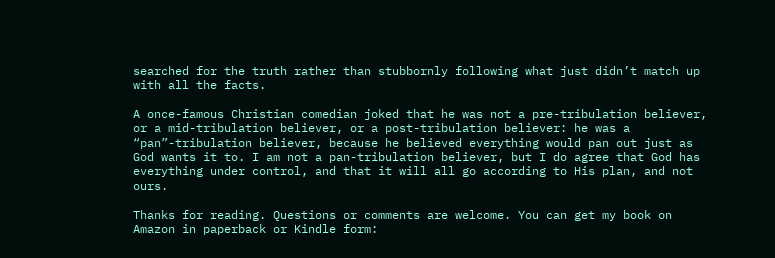searched for the truth rather than stubbornly following what just didn’t match up with all the facts.

A once-famous Christian comedian joked that he was not a pre-tribulation believer, or a mid-tribulation believer, or a post-tribulation believer: he was a “pan”-tribulation believer, because he believed everything would pan out just as God wants it to. I am not a pan-tribulation believer, but I do agree that God has everything under control, and that it will all go according to His plan, and not ours.

Thanks for reading. Questions or comments are welcome. You can get my book on Amazon in paperback or Kindle form: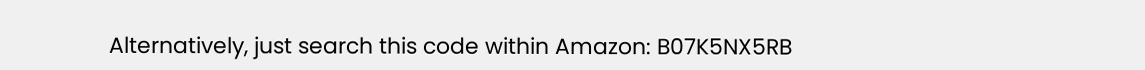Alternatively, just search this code within Amazon: B07K5NX5RB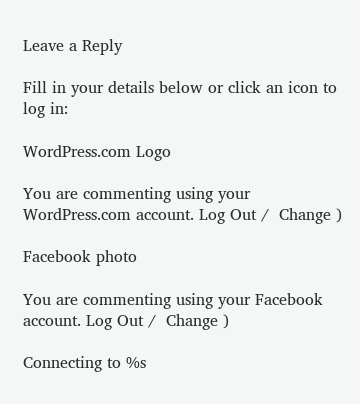Leave a Reply

Fill in your details below or click an icon to log in:

WordPress.com Logo

You are commenting using your WordPress.com account. Log Out /  Change )

Facebook photo

You are commenting using your Facebook account. Log Out /  Change )

Connecting to %s